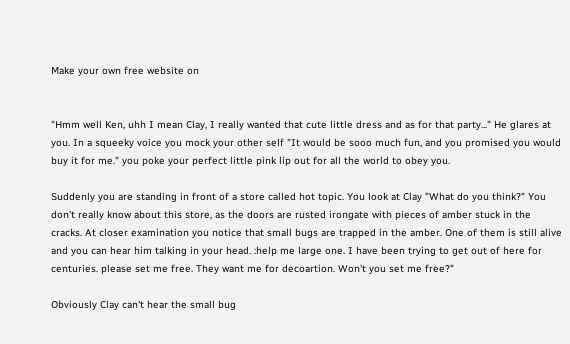Make your own free website on


"Hmm well Ken, uhh I mean Clay, I really wanted that cute little dress and as for that party..." He glares at you. In a squeeky voice you mock your other self "It would be sooo much fun, and you promised you would buy it for me." you poke your perfect little pink lip out for all the world to obey you.

Suddenly you are standing in front of a store called hot topic. You look at Clay "What do you think?" You don't really know about this store, as the doors are rusted irongate with pieces of amber stuck in the cracks. At closer examination you notice that small bugs are trapped in the amber. One of them is still alive and you can hear him talking in your head. :help me large one. I have been trying to get out of here for centuries. please set me free. They want me for decoartion. Won't you set me free?"

Obviously Clay can't hear the small bug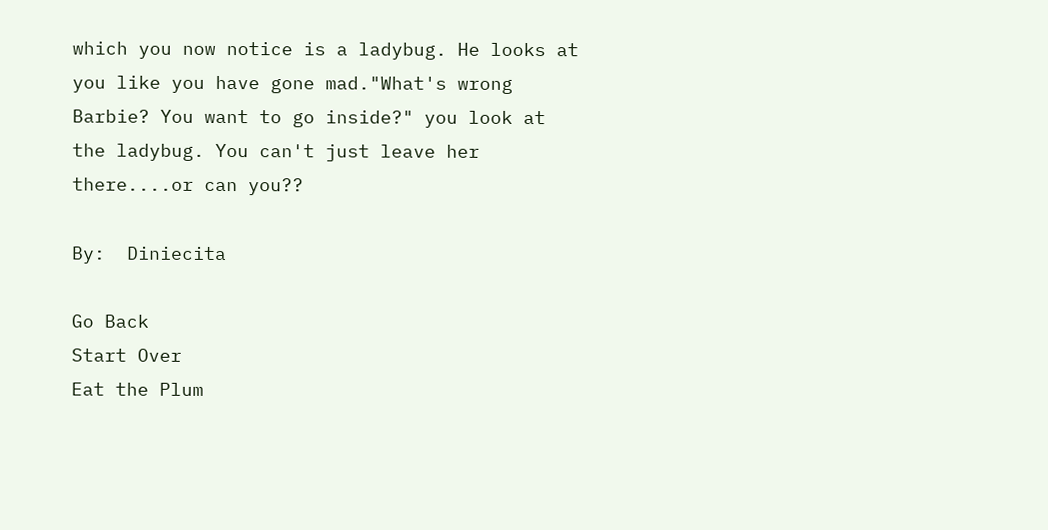which you now notice is a ladybug. He looks at you like you have gone mad."What's wrong Barbie? You want to go inside?" you look at the ladybug. You can't just leave her there....or can you??

By:  Diniecita

Go Back
Start Over
Eat the Plum